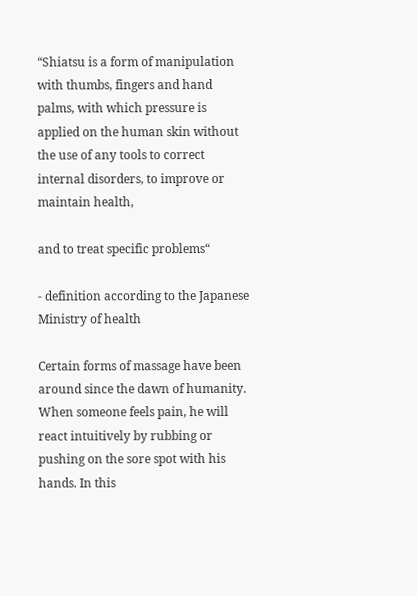“Shiatsu is a form of manipulation with thumbs, fingers and hand palms, with which pressure is applied on the human skin without the use of any tools to correct internal disorders, to improve or maintain health,

and to treat specific problems“

- definition according to the Japanese Ministry of health

Certain forms of massage have been around since the dawn of humanity. When someone feels pain, he will react intuitively by rubbing or pushing on the sore spot with his hands. In this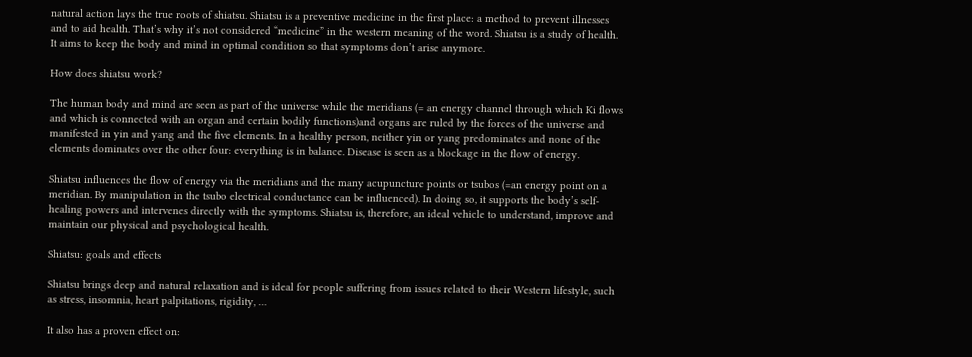natural action lays the true roots of shiatsu. Shiatsu is a preventive medicine in the first place: a method to prevent illnesses and to aid health. That’s why it’s not considered “medicine” in the western meaning of the word. Shiatsu is a study of health. It aims to keep the body and mind in optimal condition so that symptoms don’t arise anymore.

How does shiatsu work?

The human body and mind are seen as part of the universe while the meridians (= an energy channel through which Ki flows and which is connected with an organ and certain bodily functions)and organs are ruled by the forces of the universe and manifested in yin and yang and the five elements. In a healthy person, neither yin or yang predominates and none of the elements dominates over the other four: everything is in balance. Disease is seen as a blockage in the flow of energy.

Shiatsu influences the flow of energy via the meridians and the many acupuncture points or tsubos (=an energy point on a meridian. By manipulation in the tsubo electrical conductance can be influenced). In doing so, it supports the body’s self-healing powers and intervenes directly with the symptoms. Shiatsu is, therefore, an ideal vehicle to understand, improve and maintain our physical and psychological health.

Shiatsu: goals and effects

Shiatsu brings deep and natural relaxation and is ideal for people suffering from issues related to their Western lifestyle, such as stress, insomnia, heart palpitations, rigidity, …

It also has a proven effect on: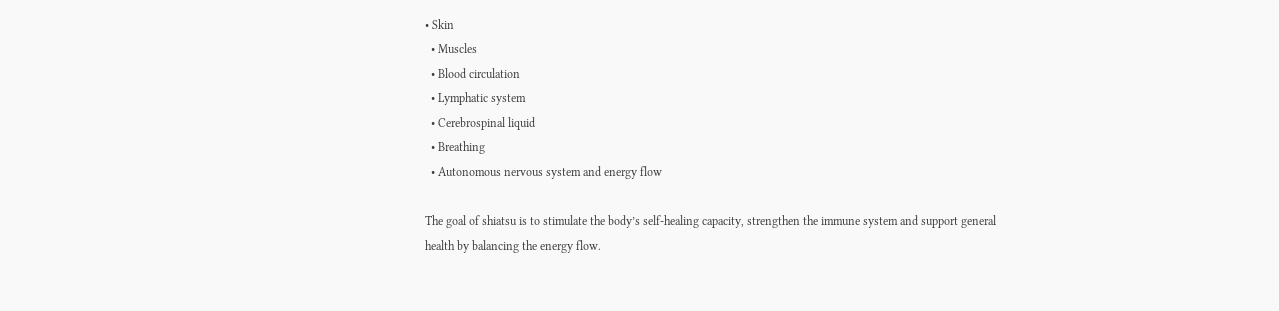• Skin
  • Muscles
  • Blood circulation
  • Lymphatic system
  • Cerebrospinal liquid
  • Breathing
  • Autonomous nervous system and energy flow

The goal of shiatsu is to stimulate the body’s self-healing capacity, strengthen the immune system and support general health by balancing the energy flow.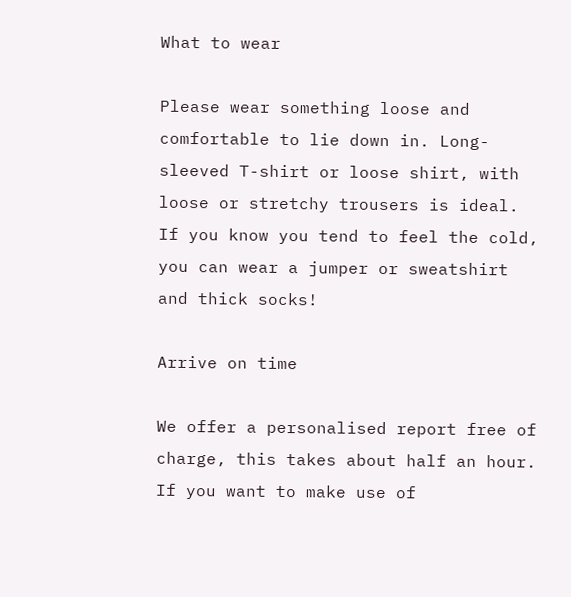What to wear

Please wear something loose and comfortable to lie down in. Long-sleeved T-shirt or loose shirt, with loose or stretchy trousers is ideal. If you know you tend to feel the cold, you can wear a jumper or sweatshirt and thick socks!

Arrive on time

We offer a personalised report free of charge, this takes about half an hour. If you want to make use of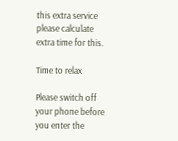this extra service please calculate extra time for this.

Time to relax

Please switch off your phone before you enter the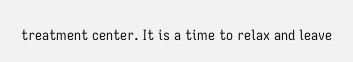treatment center. It is a time to relax and leave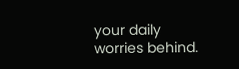your daily worries behind.